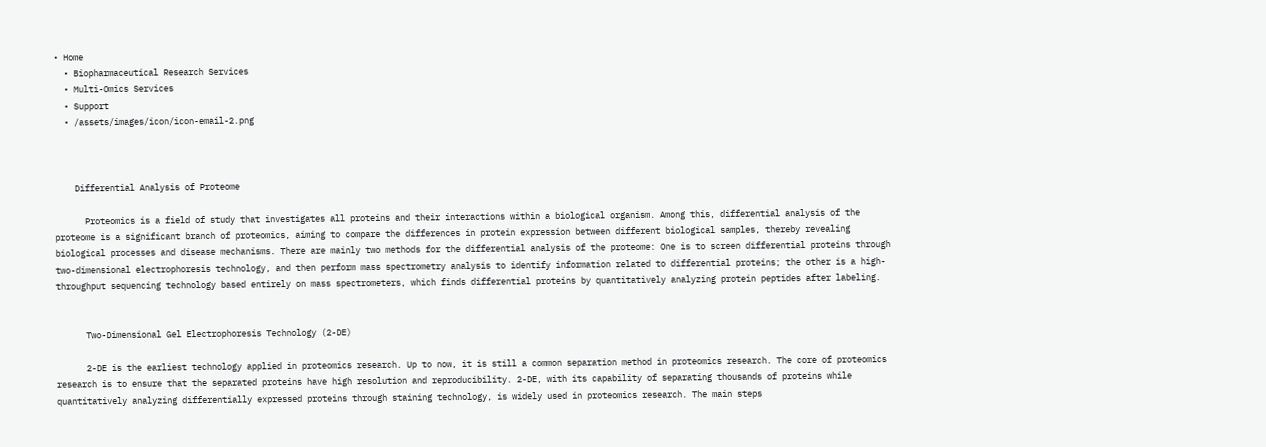• Home
  • Biopharmaceutical Research Services
  • Multi-Omics Services
  • Support
  • /assets/images/icon/icon-email-2.png



    Differential Analysis of Proteome

      Proteomics is a field of study that investigates all proteins and their interactions within a biological organism. Among this, differential analysis of the proteome is a significant branch of proteomics, aiming to compare the differences in protein expression between different biological samples, thereby revealing biological processes and disease mechanisms. There are mainly two methods for the differential analysis of the proteome: One is to screen differential proteins through two-dimensional electrophoresis technology, and then perform mass spectrometry analysis to identify information related to differential proteins; the other is a high-throughput sequencing technology based entirely on mass spectrometers, which finds differential proteins by quantitatively analyzing protein peptides after labeling.


      Two-Dimensional Gel Electrophoresis Technology (2-DE)

      2-DE is the earliest technology applied in proteomics research. Up to now, it is still a common separation method in proteomics research. The core of proteomics research is to ensure that the separated proteins have high resolution and reproducibility. 2-DE, with its capability of separating thousands of proteins while quantitatively analyzing differentially expressed proteins through staining technology, is widely used in proteomics research. The main steps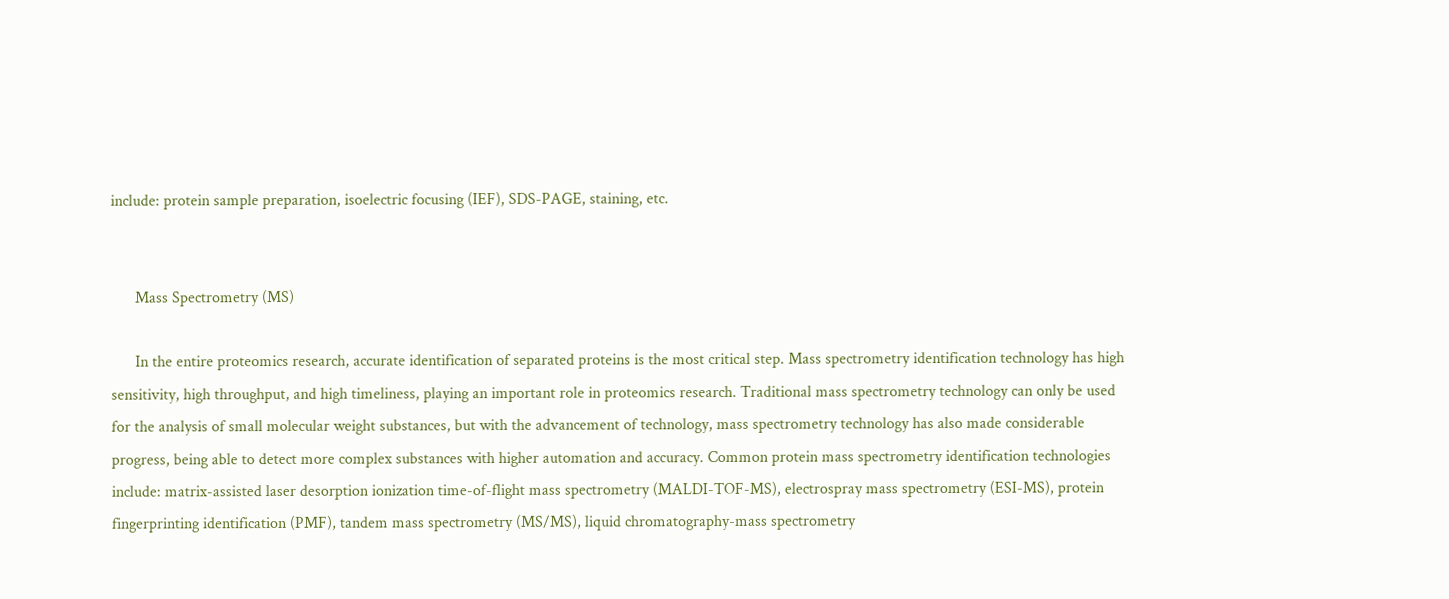include: protein sample preparation, isoelectric focusing (IEF), SDS-PAGE, staining, etc.


      Mass Spectrometry (MS)

      In the entire proteomics research, accurate identification of separated proteins is the most critical step. Mass spectrometry identification technology has high sensitivity, high throughput, and high timeliness, playing an important role in proteomics research. Traditional mass spectrometry technology can only be used for the analysis of small molecular weight substances, but with the advancement of technology, mass spectrometry technology has also made considerable progress, being able to detect more complex substances with higher automation and accuracy. Common protein mass spectrometry identification technologies include: matrix-assisted laser desorption ionization time-of-flight mass spectrometry (MALDI-TOF-MS), electrospray mass spectrometry (ESI-MS), protein fingerprinting identification (PMF), tandem mass spectrometry (MS/MS), liquid chromatography-mass spectrometry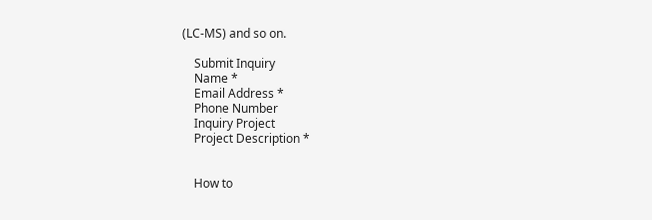(LC-MS) and so on.

    Submit Inquiry
    Name *
    Email Address *
    Phone Number
    Inquiry Project
    Project Description *


    How to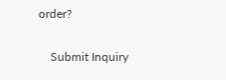order?


    Submit Inquiry